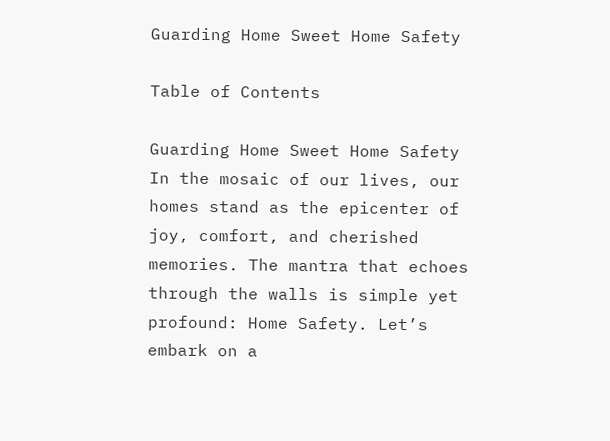Guarding Home Sweet Home Safety

Table of Contents

Guarding Home Sweet Home Safety In the mosaic of our lives, our homes stand as the epicenter of joy, comfort, and cherished memories. The mantra that echoes through the walls is simple yet profound: Home Safety. Let’s embark on a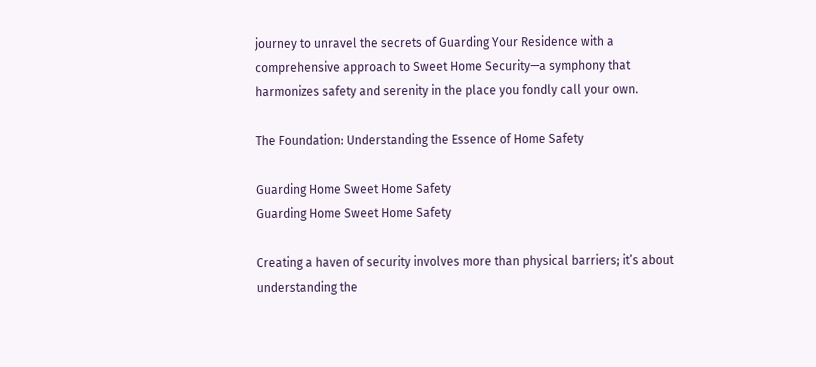journey to unravel the secrets of Guarding Your Residence with a comprehensive approach to Sweet Home Security—a symphony that harmonizes safety and serenity in the place you fondly call your own.

The Foundation: Understanding the Essence of Home Safety

Guarding Home Sweet Home Safety
Guarding Home Sweet Home Safety

Creating a haven of security involves more than physical barriers; it’s about understanding the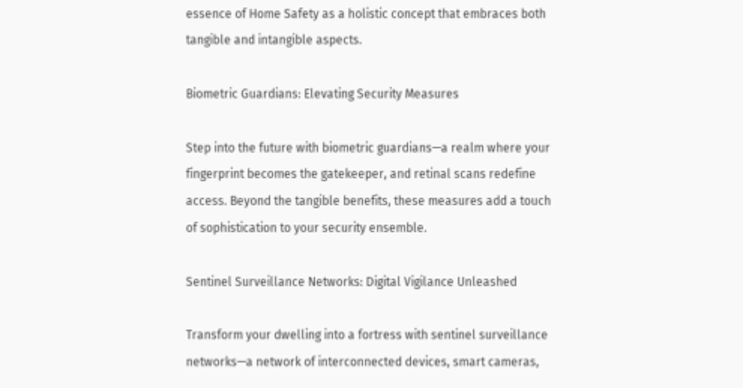essence of Home Safety as a holistic concept that embraces both tangible and intangible aspects.

Biometric Guardians: Elevating Security Measures

Step into the future with biometric guardians—a realm where your fingerprint becomes the gatekeeper, and retinal scans redefine access. Beyond the tangible benefits, these measures add a touch of sophistication to your security ensemble.

Sentinel Surveillance Networks: Digital Vigilance Unleashed

Transform your dwelling into a fortress with sentinel surveillance networks—a network of interconnected devices, smart cameras,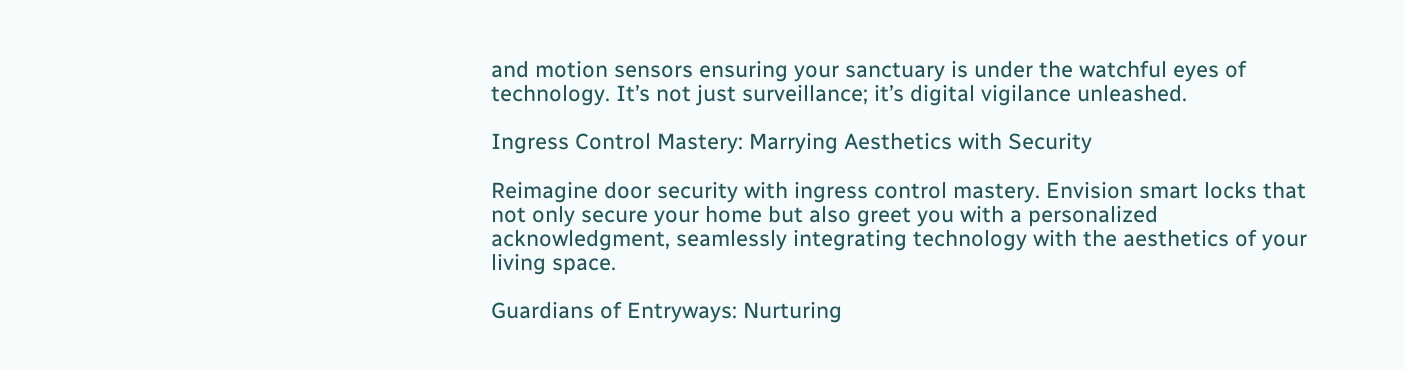and motion sensors ensuring your sanctuary is under the watchful eyes of technology. It’s not just surveillance; it’s digital vigilance unleashed.

Ingress Control Mastery: Marrying Aesthetics with Security

Reimagine door security with ingress control mastery. Envision smart locks that not only secure your home but also greet you with a personalized acknowledgment, seamlessly integrating technology with the aesthetics of your living space.

Guardians of Entryways: Nurturing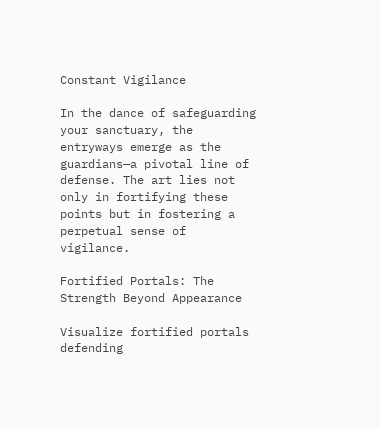Constant Vigilance

In the dance of safeguarding your sanctuary, the entryways emerge as the guardians—a pivotal line of defense. The art lies not only in fortifying these points but in fostering a perpetual sense of vigilance.

Fortified Portals: The Strength Beyond Appearance

Visualize fortified portals defending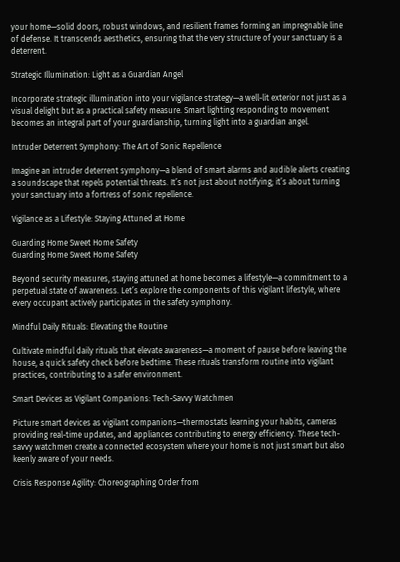your home—solid doors, robust windows, and resilient frames forming an impregnable line of defense. It transcends aesthetics, ensuring that the very structure of your sanctuary is a deterrent.

Strategic Illumination: Light as a Guardian Angel

Incorporate strategic illumination into your vigilance strategy—a well-lit exterior not just as a visual delight but as a practical safety measure. Smart lighting responding to movement becomes an integral part of your guardianship, turning light into a guardian angel.

Intruder Deterrent Symphony: The Art of Sonic Repellence

Imagine an intruder deterrent symphony—a blend of smart alarms and audible alerts creating a soundscape that repels potential threats. It’s not just about notifying; it’s about turning your sanctuary into a fortress of sonic repellence.

Vigilance as a Lifestyle: Staying Attuned at Home

Guarding Home Sweet Home Safety
Guarding Home Sweet Home Safety

Beyond security measures, staying attuned at home becomes a lifestyle—a commitment to a perpetual state of awareness. Let’s explore the components of this vigilant lifestyle, where every occupant actively participates in the safety symphony.

Mindful Daily Rituals: Elevating the Routine

Cultivate mindful daily rituals that elevate awareness—a moment of pause before leaving the house, a quick safety check before bedtime. These rituals transform routine into vigilant practices, contributing to a safer environment.

Smart Devices as Vigilant Companions: Tech-Savvy Watchmen

Picture smart devices as vigilant companions—thermostats learning your habits, cameras providing real-time updates, and appliances contributing to energy efficiency. These tech-savvy watchmen create a connected ecosystem where your home is not just smart but also keenly aware of your needs.

Crisis Response Agility: Choreographing Order from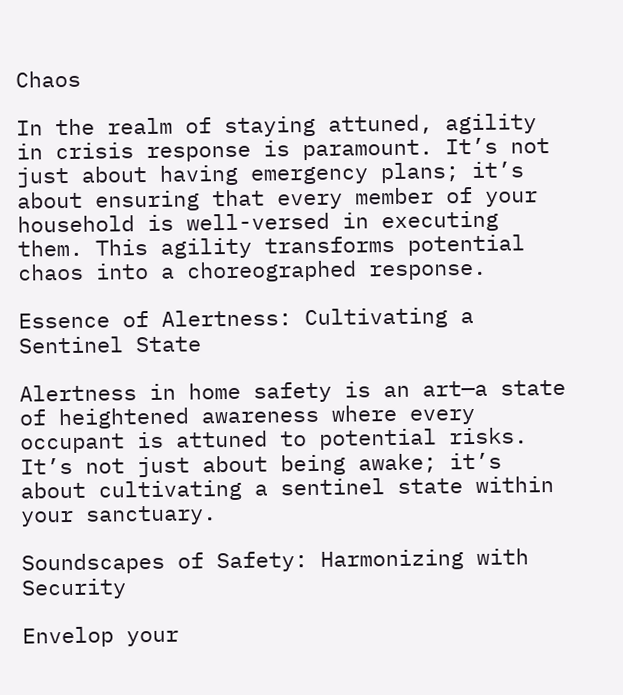Chaos

In the realm of staying attuned, agility in crisis response is paramount. It’s not just about having emergency plans; it’s about ensuring that every member of your household is well-versed in executing them. This agility transforms potential chaos into a choreographed response.

Essence of Alertness: Cultivating a Sentinel State

Alertness in home safety is an art—a state of heightened awareness where every occupant is attuned to potential risks. It’s not just about being awake; it’s about cultivating a sentinel state within your sanctuary.

Soundscapes of Safety: Harmonizing with Security

Envelop your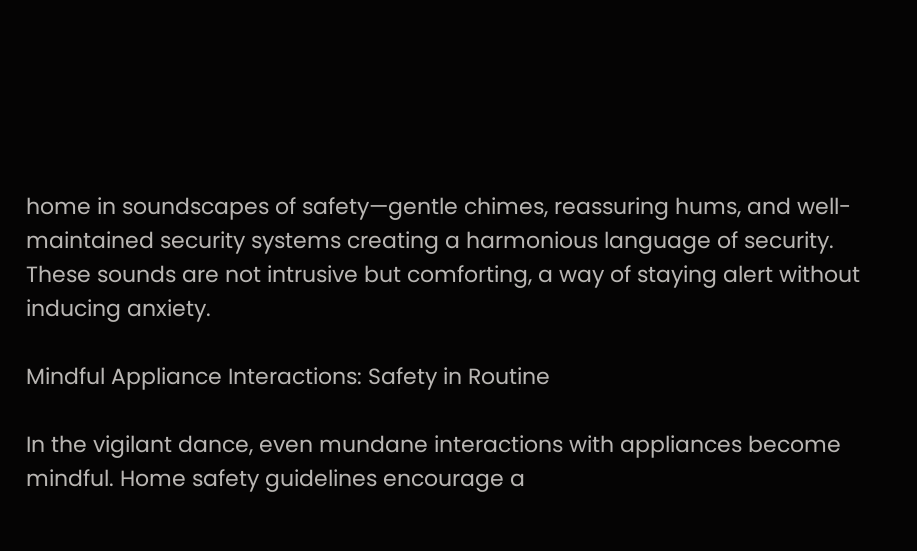home in soundscapes of safety—gentle chimes, reassuring hums, and well-maintained security systems creating a harmonious language of security. These sounds are not intrusive but comforting, a way of staying alert without inducing anxiety.

Mindful Appliance Interactions: Safety in Routine

In the vigilant dance, even mundane interactions with appliances become mindful. Home safety guidelines encourage a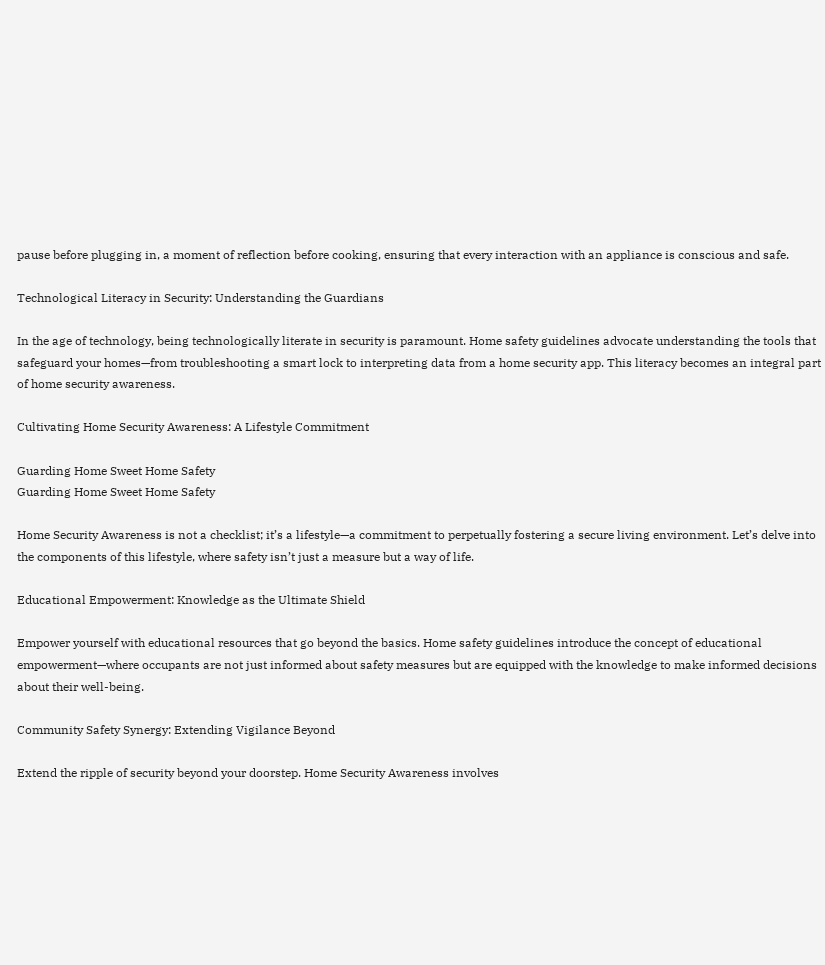pause before plugging in, a moment of reflection before cooking, ensuring that every interaction with an appliance is conscious and safe.

Technological Literacy in Security: Understanding the Guardians

In the age of technology, being technologically literate in security is paramount. Home safety guidelines advocate understanding the tools that safeguard your homes—from troubleshooting a smart lock to interpreting data from a home security app. This literacy becomes an integral part of home security awareness.

Cultivating Home Security Awareness: A Lifestyle Commitment

Guarding Home Sweet Home Safety
Guarding Home Sweet Home Safety

Home Security Awareness is not a checklist; it’s a lifestyle—a commitment to perpetually fostering a secure living environment. Let’s delve into the components of this lifestyle, where safety isn’t just a measure but a way of life.

Educational Empowerment: Knowledge as the Ultimate Shield

Empower yourself with educational resources that go beyond the basics. Home safety guidelines introduce the concept of educational empowerment—where occupants are not just informed about safety measures but are equipped with the knowledge to make informed decisions about their well-being.

Community Safety Synergy: Extending Vigilance Beyond

Extend the ripple of security beyond your doorstep. Home Security Awareness involves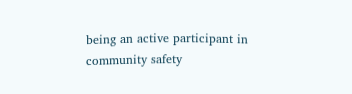being an active participant in community safety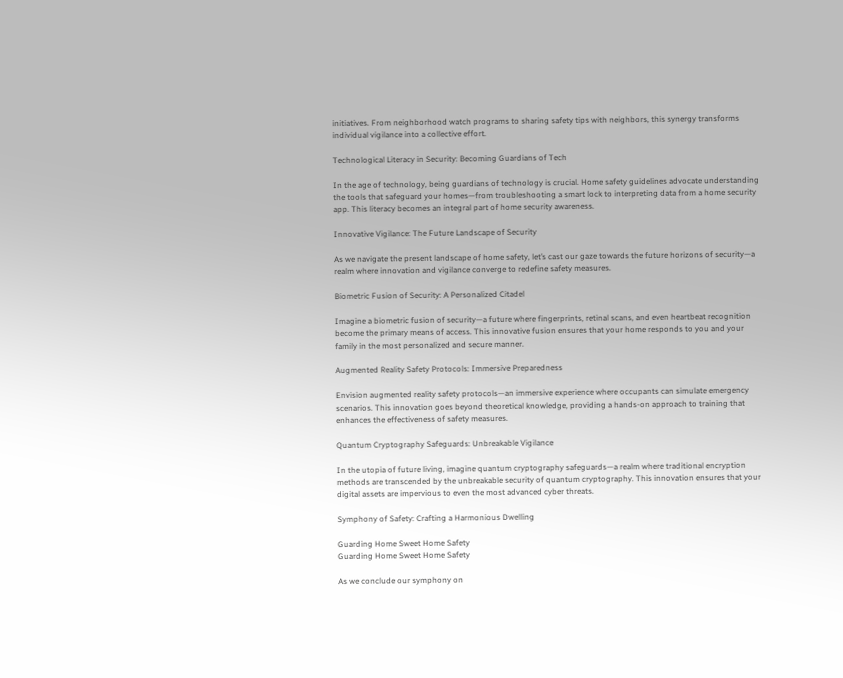initiatives. From neighborhood watch programs to sharing safety tips with neighbors, this synergy transforms individual vigilance into a collective effort.

Technological Literacy in Security: Becoming Guardians of Tech

In the age of technology, being guardians of technology is crucial. Home safety guidelines advocate understanding the tools that safeguard your homes—from troubleshooting a smart lock to interpreting data from a home security app. This literacy becomes an integral part of home security awareness.

Innovative Vigilance: The Future Landscape of Security

As we navigate the present landscape of home safety, let’s cast our gaze towards the future horizons of security—a realm where innovation and vigilance converge to redefine safety measures.

Biometric Fusion of Security: A Personalized Citadel

Imagine a biometric fusion of security—a future where fingerprints, retinal scans, and even heartbeat recognition become the primary means of access. This innovative fusion ensures that your home responds to you and your family in the most personalized and secure manner.

Augmented Reality Safety Protocols: Immersive Preparedness

Envision augmented reality safety protocols—an immersive experience where occupants can simulate emergency scenarios. This innovation goes beyond theoretical knowledge, providing a hands-on approach to training that enhances the effectiveness of safety measures.

Quantum Cryptography Safeguards: Unbreakable Vigilance

In the utopia of future living, imagine quantum cryptography safeguards—a realm where traditional encryption methods are transcended by the unbreakable security of quantum cryptography. This innovation ensures that your digital assets are impervious to even the most advanced cyber threats.

Symphony of Safety: Crafting a Harmonious Dwelling

Guarding Home Sweet Home Safety
Guarding Home Sweet Home Safety

As we conclude our symphony on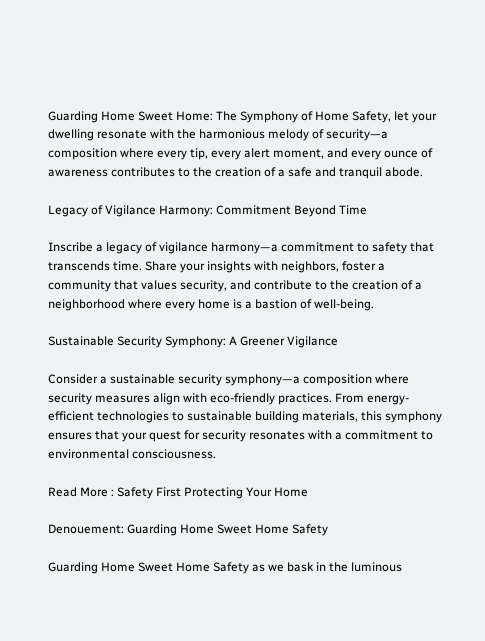Guarding Home Sweet Home: The Symphony of Home Safety, let your dwelling resonate with the harmonious melody of security—a composition where every tip, every alert moment, and every ounce of awareness contributes to the creation of a safe and tranquil abode.

Legacy of Vigilance Harmony: Commitment Beyond Time

Inscribe a legacy of vigilance harmony—a commitment to safety that transcends time. Share your insights with neighbors, foster a community that values security, and contribute to the creation of a neighborhood where every home is a bastion of well-being.

Sustainable Security Symphony: A Greener Vigilance

Consider a sustainable security symphony—a composition where security measures align with eco-friendly practices. From energy-efficient technologies to sustainable building materials, this symphony ensures that your quest for security resonates with a commitment to environmental consciousness.

Read More : Safety First Protecting Your Home

Denouement: Guarding Home Sweet Home Safety

Guarding Home Sweet Home Safety as we bask in the luminous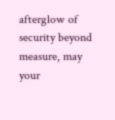afterglow of security beyond measure, may your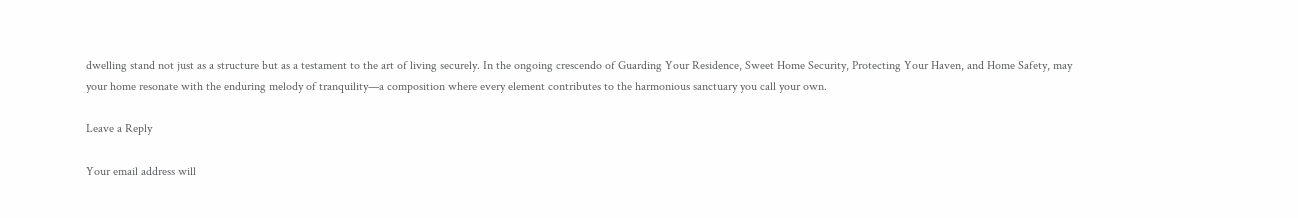dwelling stand not just as a structure but as a testament to the art of living securely. In the ongoing crescendo of Guarding Your Residence, Sweet Home Security, Protecting Your Haven, and Home Safety, may your home resonate with the enduring melody of tranquility—a composition where every element contributes to the harmonious sanctuary you call your own.

Leave a Reply

Your email address will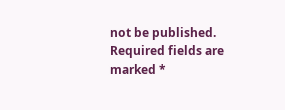not be published. Required fields are marked *